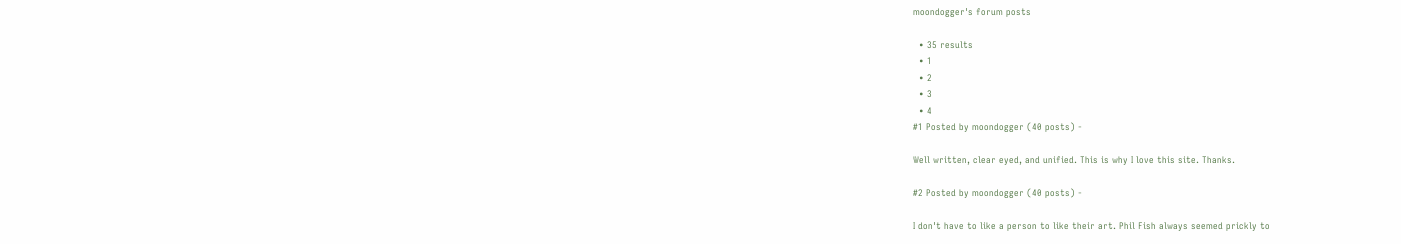moondogger's forum posts

  • 35 results
  • 1
  • 2
  • 3
  • 4
#1 Posted by moondogger (40 posts) -

Well written, clear eyed, and unified. This is why I love this site. Thanks.

#2 Posted by moondogger (40 posts) -

I don't have to like a person to like their art. Phil Fish always seemed prickly to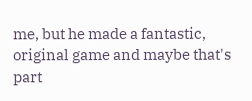me, but he made a fantastic, original game and maybe that's part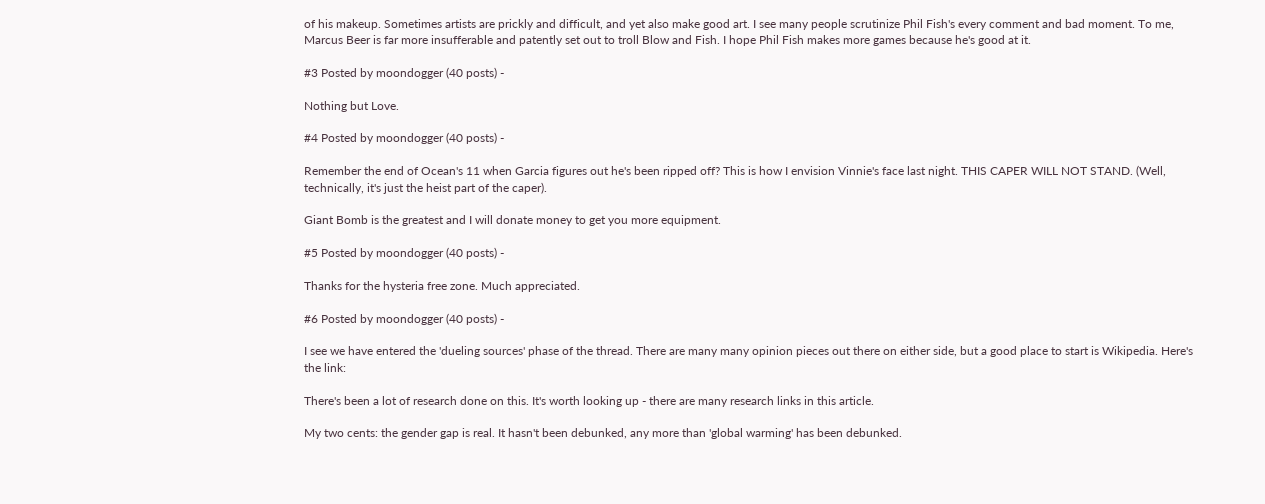of his makeup. Sometimes artists are prickly and difficult, and yet also make good art. I see many people scrutinize Phil Fish's every comment and bad moment. To me, Marcus Beer is far more insufferable and patently set out to troll Blow and Fish. I hope Phil Fish makes more games because he's good at it.

#3 Posted by moondogger (40 posts) -

Nothing but Love.

#4 Posted by moondogger (40 posts) -

Remember the end of Ocean's 11 when Garcia figures out he's been ripped off? This is how I envision Vinnie's face last night. THIS CAPER WILL NOT STAND. (Well, technically, it's just the heist part of the caper).

Giant Bomb is the greatest and I will donate money to get you more equipment.

#5 Posted by moondogger (40 posts) -

Thanks for the hysteria free zone. Much appreciated.

#6 Posted by moondogger (40 posts) -

I see we have entered the 'dueling sources' phase of the thread. There are many many opinion pieces out there on either side, but a good place to start is Wikipedia. Here's the link:

There's been a lot of research done on this. It's worth looking up - there are many research links in this article.

My two cents: the gender gap is real. It hasn't been debunked, any more than 'global warming' has been debunked.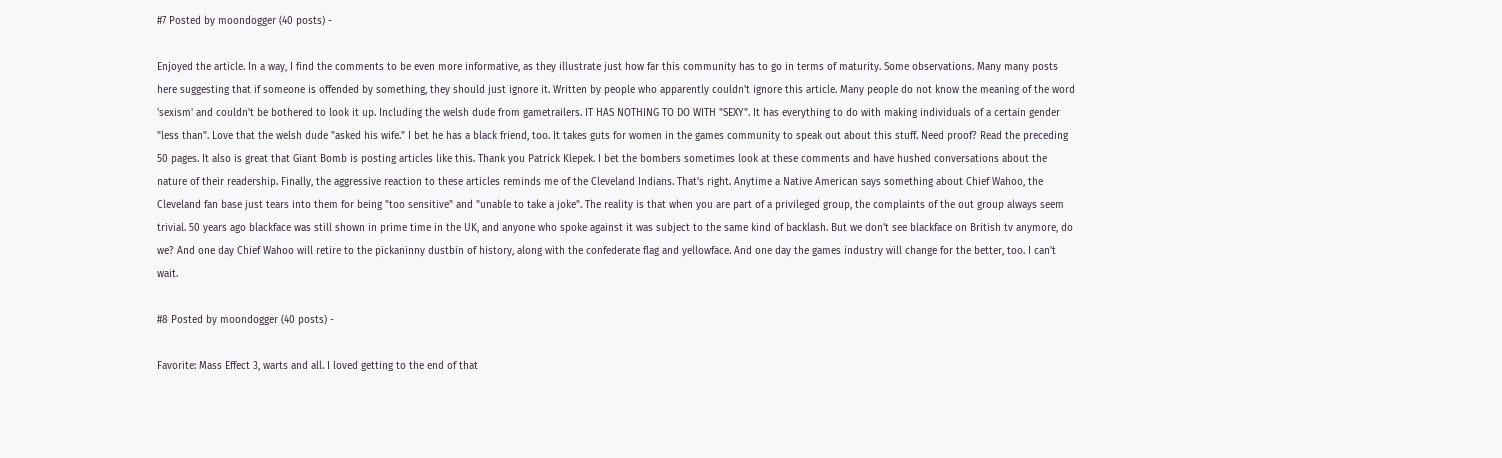#7 Posted by moondogger (40 posts) -

Enjoyed the article. In a way, I find the comments to be even more informative, as they illustrate just how far this community has to go in terms of maturity. Some observations. Many many posts here suggesting that if someone is offended by something, they should just ignore it. Written by people who apparently couldn't ignore this article. Many people do not know the meaning of the word 'sexism' and couldn't be bothered to look it up. Including the welsh dude from gametrailers. IT HAS NOTHING TO DO WITH "SEXY". It has everything to do with making individuals of a certain gender "less than". Love that the welsh dude "asked his wife." I bet he has a black friend, too. It takes guts for women in the games community to speak out about this stuff. Need proof? Read the preceding 50 pages. It also is great that Giant Bomb is posting articles like this. Thank you Patrick Klepek. I bet the bombers sometimes look at these comments and have hushed conversations about the nature of their readership. Finally, the aggressive reaction to these articles reminds me of the Cleveland Indians. That's right. Anytime a Native American says something about Chief Wahoo, the Cleveland fan base just tears into them for being "too sensitive" and "unable to take a joke". The reality is that when you are part of a privileged group, the complaints of the out group always seem trivial. 50 years ago blackface was still shown in prime time in the UK, and anyone who spoke against it was subject to the same kind of backlash. But we don't see blackface on British tv anymore, do we? And one day Chief Wahoo will retire to the pickaninny dustbin of history, along with the confederate flag and yellowface. And one day the games industry will change for the better, too. I can't wait.

#8 Posted by moondogger (40 posts) -

Favorite: Mass Effect 3, warts and all. I loved getting to the end of that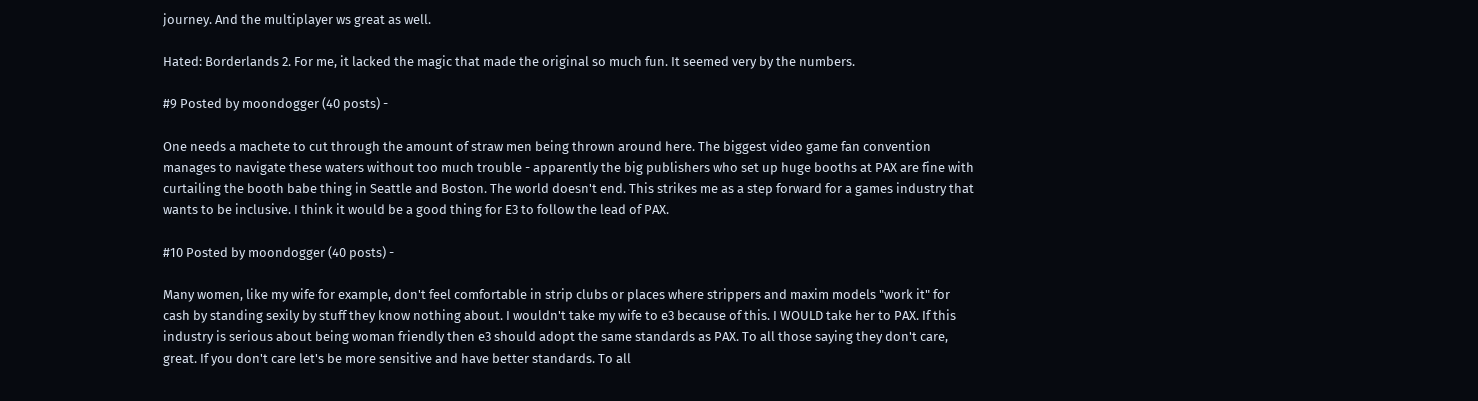journey. And the multiplayer ws great as well.

Hated: Borderlands 2. For me, it lacked the magic that made the original so much fun. It seemed very by the numbers.

#9 Posted by moondogger (40 posts) -

One needs a machete to cut through the amount of straw men being thrown around here. The biggest video game fan convention manages to navigate these waters without too much trouble - apparently the big publishers who set up huge booths at PAX are fine with curtailing the booth babe thing in Seattle and Boston. The world doesn't end. This strikes me as a step forward for a games industry that wants to be inclusive. I think it would be a good thing for E3 to follow the lead of PAX.

#10 Posted by moondogger (40 posts) -

Many women, like my wife for example, don't feel comfortable in strip clubs or places where strippers and maxim models "work it" for cash by standing sexily by stuff they know nothing about. I wouldn't take my wife to e3 because of this. I WOULD take her to PAX. If this industry is serious about being woman friendly then e3 should adopt the same standards as PAX. To all those saying they don't care, great. If you don't care let's be more sensitive and have better standards. To all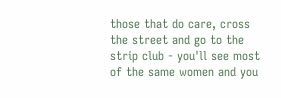those that do care, cross the street and go to the strip club - you'll see most of the same women and you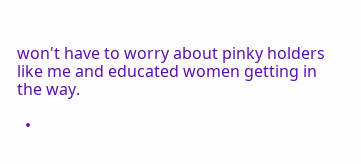won't have to worry about pinky holders like me and educated women getting in the way.

  •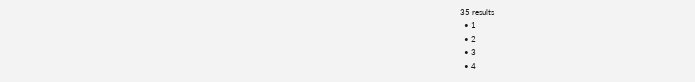35 results
  • 1
  • 2
  • 3
  • 4